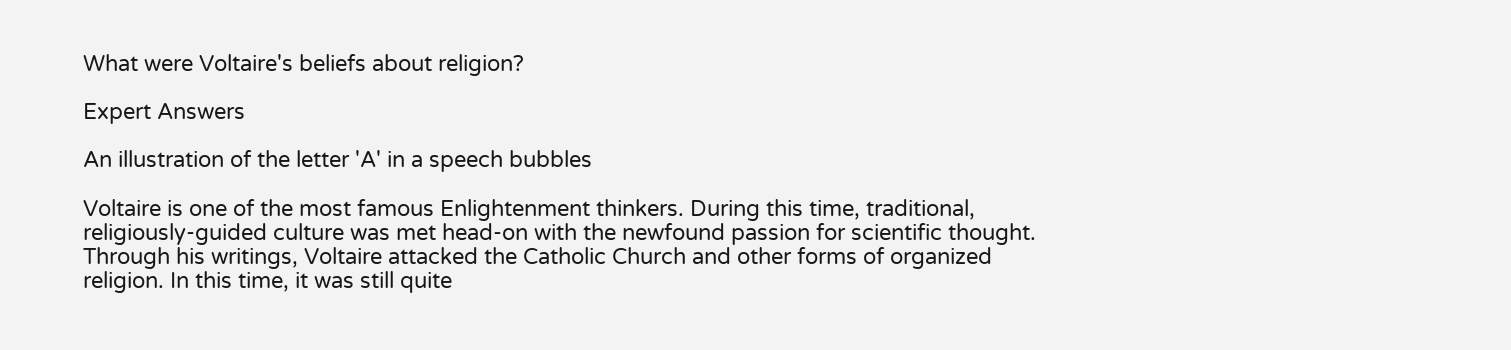What were Voltaire's beliefs about religion?

Expert Answers

An illustration of the letter 'A' in a speech bubbles

Voltaire is one of the most famous Enlightenment thinkers. During this time, traditional, religiously-guided culture was met head-on with the newfound passion for scientific thought. Through his writings, Voltaire attacked the Catholic Church and other forms of organized religion. In this time, it was still quite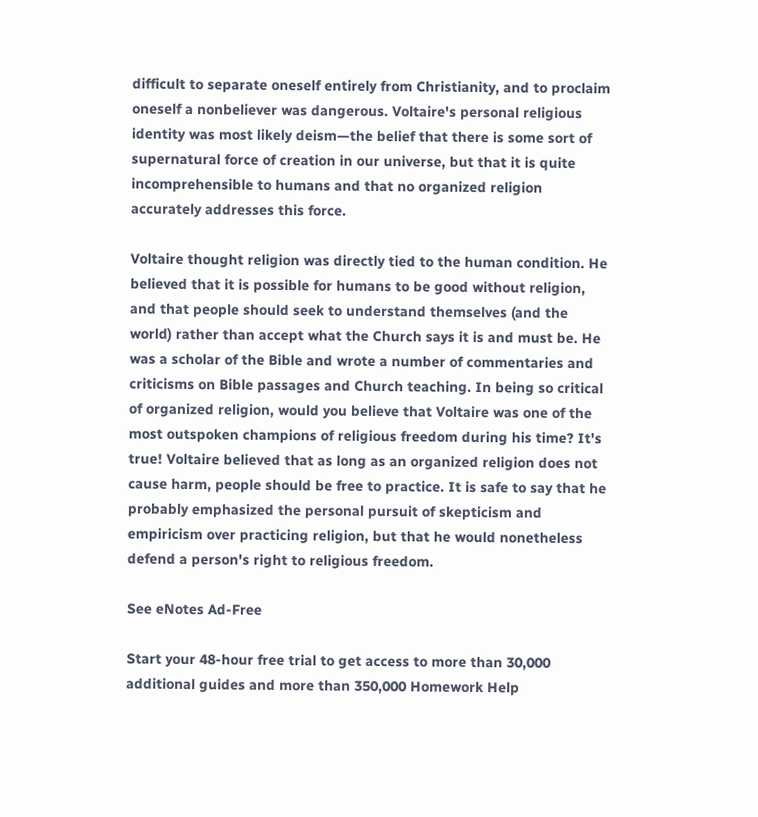difficult to separate oneself entirely from Christianity, and to proclaim oneself a nonbeliever was dangerous. Voltaire's personal religious identity was most likely deism—the belief that there is some sort of supernatural force of creation in our universe, but that it is quite incomprehensible to humans and that no organized religion accurately addresses this force.

Voltaire thought religion was directly tied to the human condition. He believed that it is possible for humans to be good without religion, and that people should seek to understand themselves (and the world) rather than accept what the Church says it is and must be. He was a scholar of the Bible and wrote a number of commentaries and criticisms on Bible passages and Church teaching. In being so critical of organized religion, would you believe that Voltaire was one of the most outspoken champions of religious freedom during his time? It's true! Voltaire believed that as long as an organized religion does not cause harm, people should be free to practice. It is safe to say that he probably emphasized the personal pursuit of skepticism and empiricism over practicing religion, but that he would nonetheless defend a person's right to religious freedom.

See eNotes Ad-Free

Start your 48-hour free trial to get access to more than 30,000 additional guides and more than 350,000 Homework Help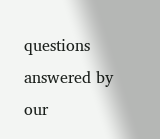questions answered by our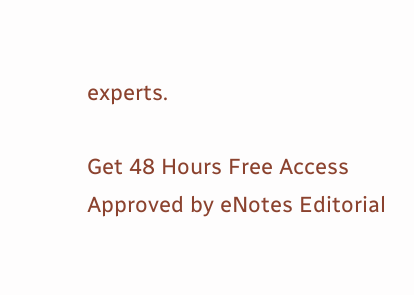experts.

Get 48 Hours Free Access
Approved by eNotes Editorial